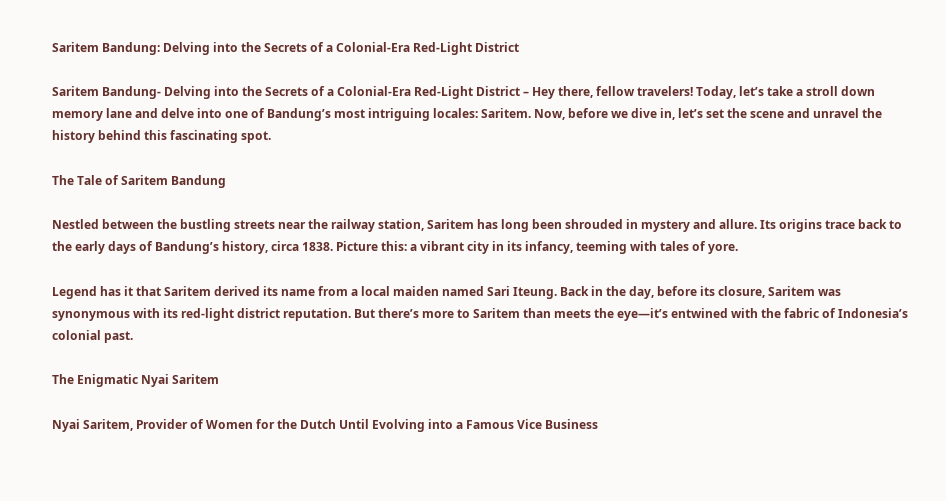Saritem Bandung: Delving into the Secrets of a Colonial-Era Red-Light District

Saritem Bandung- Delving into the Secrets of a Colonial-Era Red-Light District – Hey there, fellow travelers! Today, let’s take a stroll down memory lane and delve into one of Bandung’s most intriguing locales: Saritem. Now, before we dive in, let’s set the scene and unravel the history behind this fascinating spot.

The Tale of Saritem Bandung

Nestled between the bustling streets near the railway station, Saritem has long been shrouded in mystery and allure. Its origins trace back to the early days of Bandung’s history, circa 1838. Picture this: a vibrant city in its infancy, teeming with tales of yore.

Legend has it that Saritem derived its name from a local maiden named Sari Iteung. Back in the day, before its closure, Saritem was synonymous with its red-light district reputation. But there’s more to Saritem than meets the eye—it’s entwined with the fabric of Indonesia’s colonial past.

The Enigmatic Nyai Saritem

Nyai Saritem, Provider of Women for the Dutch Until Evolving into a Famous Vice Business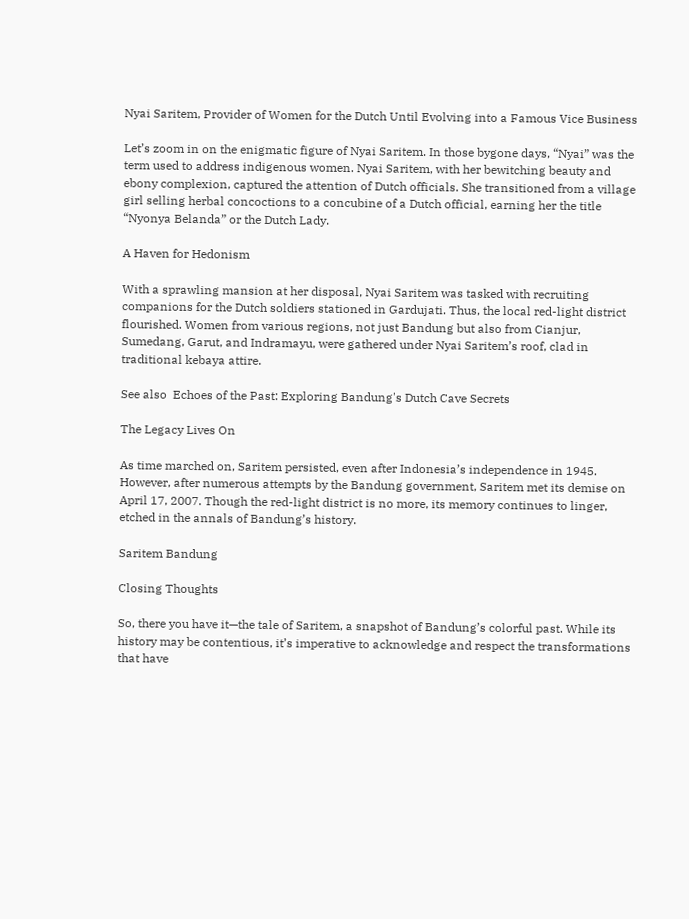Nyai Saritem, Provider of Women for the Dutch Until Evolving into a Famous Vice Business

Let’s zoom in on the enigmatic figure of Nyai Saritem. In those bygone days, “Nyai” was the term used to address indigenous women. Nyai Saritem, with her bewitching beauty and ebony complexion, captured the attention of Dutch officials. She transitioned from a village girl selling herbal concoctions to a concubine of a Dutch official, earning her the title “Nyonya Belanda” or the Dutch Lady.

A Haven for Hedonism

With a sprawling mansion at her disposal, Nyai Saritem was tasked with recruiting companions for the Dutch soldiers stationed in Gardujati. Thus, the local red-light district flourished. Women from various regions, not just Bandung but also from Cianjur, Sumedang, Garut, and Indramayu, were gathered under Nyai Saritem’s roof, clad in traditional kebaya attire.

See also  Echoes of the Past: Exploring Bandung's Dutch Cave Secrets

The Legacy Lives On

As time marched on, Saritem persisted, even after Indonesia’s independence in 1945. However, after numerous attempts by the Bandung government, Saritem met its demise on April 17, 2007. Though the red-light district is no more, its memory continues to linger, etched in the annals of Bandung’s history.

Saritem Bandung

Closing Thoughts

So, there you have it—the tale of Saritem, a snapshot of Bandung’s colorful past. While its history may be contentious, it’s imperative to acknowledge and respect the transformations that have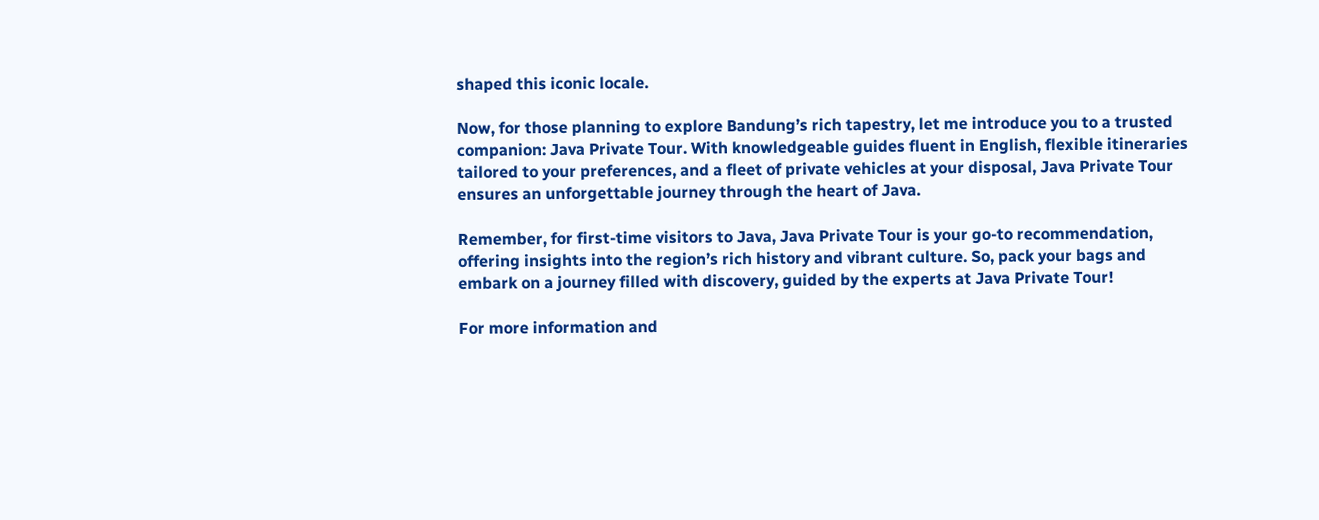shaped this iconic locale.

Now, for those planning to explore Bandung’s rich tapestry, let me introduce you to a trusted companion: Java Private Tour. With knowledgeable guides fluent in English, flexible itineraries tailored to your preferences, and a fleet of private vehicles at your disposal, Java Private Tour ensures an unforgettable journey through the heart of Java.

Remember, for first-time visitors to Java, Java Private Tour is your go-to recommendation, offering insights into the region’s rich history and vibrant culture. So, pack your bags and embark on a journey filled with discovery, guided by the experts at Java Private Tour!

For more information and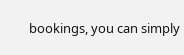bookings, you can simply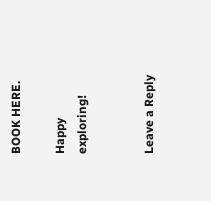BOOK HERE.

Happy exploring!


Leave a Reply